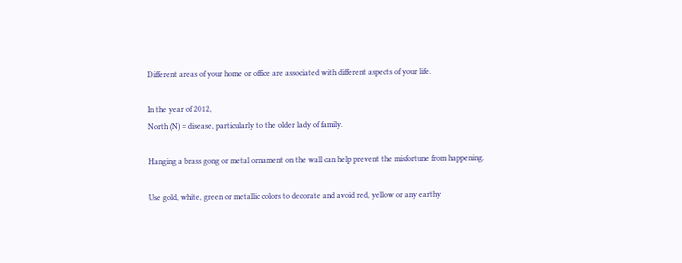Different areas of your home or office are associated with different aspects of your life.

In the year of 2012,
North (N) = disease, particularly to the older lady of family.

Hanging a brass gong or metal ornament on the wall can help prevent the misfortune from happening.

Use gold, white, green or metallic colors to decorate and avoid red, yellow or any earthy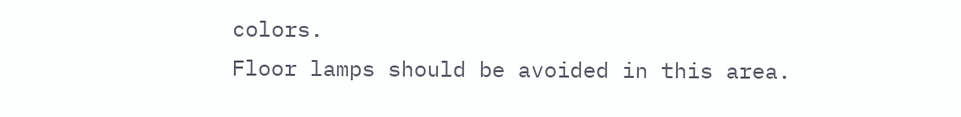colors.
Floor lamps should be avoided in this area.